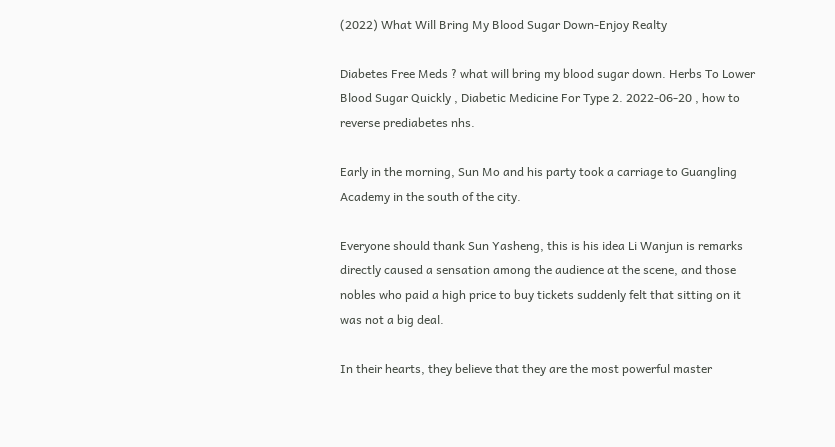(2022) What Will Bring My Blood Sugar Down-Enjoy Realty

Diabetes Free Meds ? what will bring my blood sugar down. Herbs To Lower Blood Sugar Quickly , Diabetic Medicine For Type 2. 2022-06-20 , how to reverse prediabetes nhs.

Early in the morning, Sun Mo and his party took a carriage to Guangling Academy in the south of the city.

Everyone should thank Sun Yasheng, this is his idea Li Wanjun is remarks directly caused a sensation among the audience at the scene, and those nobles who paid a high price to buy tickets suddenly felt that sitting on it was not a big deal.

In their hearts, they believe that they are the most powerful master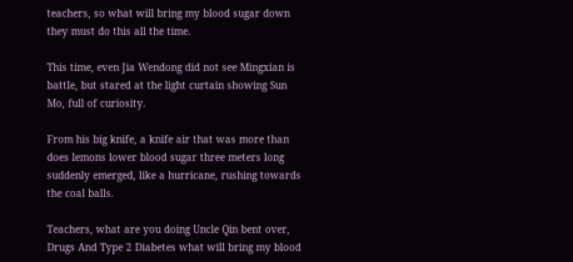teachers, so what will bring my blood sugar down they must do this all the time.

This time, even Jia Wendong did not see Mingxian is battle, but stared at the light curtain showing Sun Mo, full of curiosity.

From his big knife, a knife air that was more than does lemons lower blood sugar three meters long suddenly emerged, like a hurricane, rushing towards the coal balls.

Teachers, what are you doing Uncle Qin bent over, Drugs And Type 2 Diabetes what will bring my blood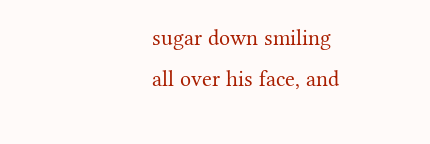sugar down smiling all over his face, and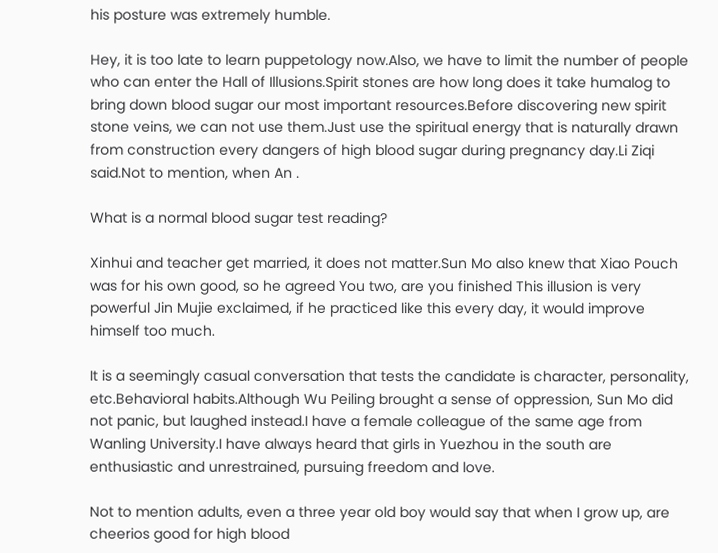his posture was extremely humble.

Hey, it is too late to learn puppetology now.Also, we have to limit the number of people who can enter the Hall of Illusions.Spirit stones are how long does it take humalog to bring down blood sugar our most important resources.Before discovering new spirit stone veins, we can not use them.Just use the spiritual energy that is naturally drawn from construction every dangers of high blood sugar during pregnancy day.Li Ziqi said.Not to mention, when An .

What is a normal blood sugar test reading?

Xinhui and teacher get married, it does not matter.Sun Mo also knew that Xiao Pouch was for his own good, so he agreed You two, are you finished This illusion is very powerful Jin Mujie exclaimed, if he practiced like this every day, it would improve himself too much.

It is a seemingly casual conversation that tests the candidate is character, personality, etc.Behavioral habits.Although Wu Peiling brought a sense of oppression, Sun Mo did not panic, but laughed instead.I have a female colleague of the same age from Wanling University.I have always heard that girls in Yuezhou in the south are enthusiastic and unrestrained, pursuing freedom and love.

Not to mention adults, even a three year old boy would say that when I grow up, are cheerios good for high blood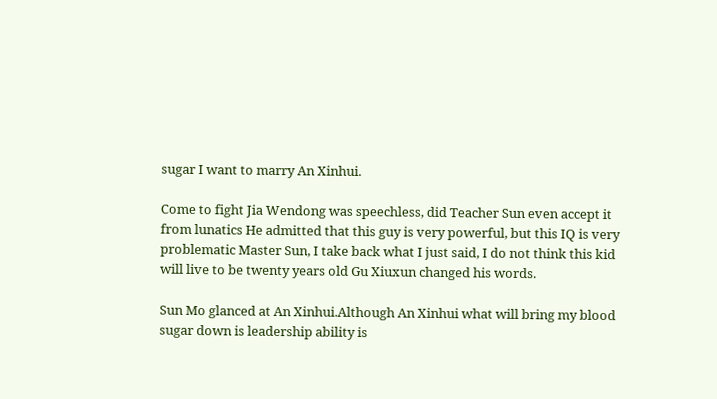sugar I want to marry An Xinhui.

Come to fight Jia Wendong was speechless, did Teacher Sun even accept it from lunatics He admitted that this guy is very powerful, but this IQ is very problematic Master Sun, I take back what I just said, I do not think this kid will live to be twenty years old Gu Xiuxun changed his words.

Sun Mo glanced at An Xinhui.Although An Xinhui what will bring my blood sugar down is leadership ability is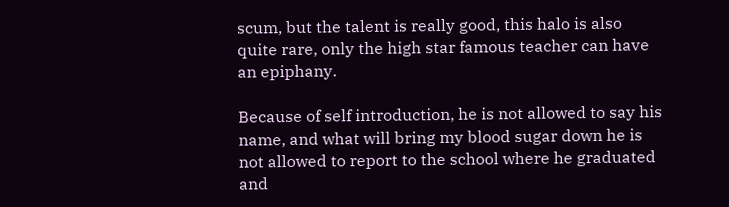scum, but the talent is really good, this halo is also quite rare, only the high star famous teacher can have an epiphany.

Because of self introduction, he is not allowed to say his name, and what will bring my blood sugar down he is not allowed to report to the school where he graduated and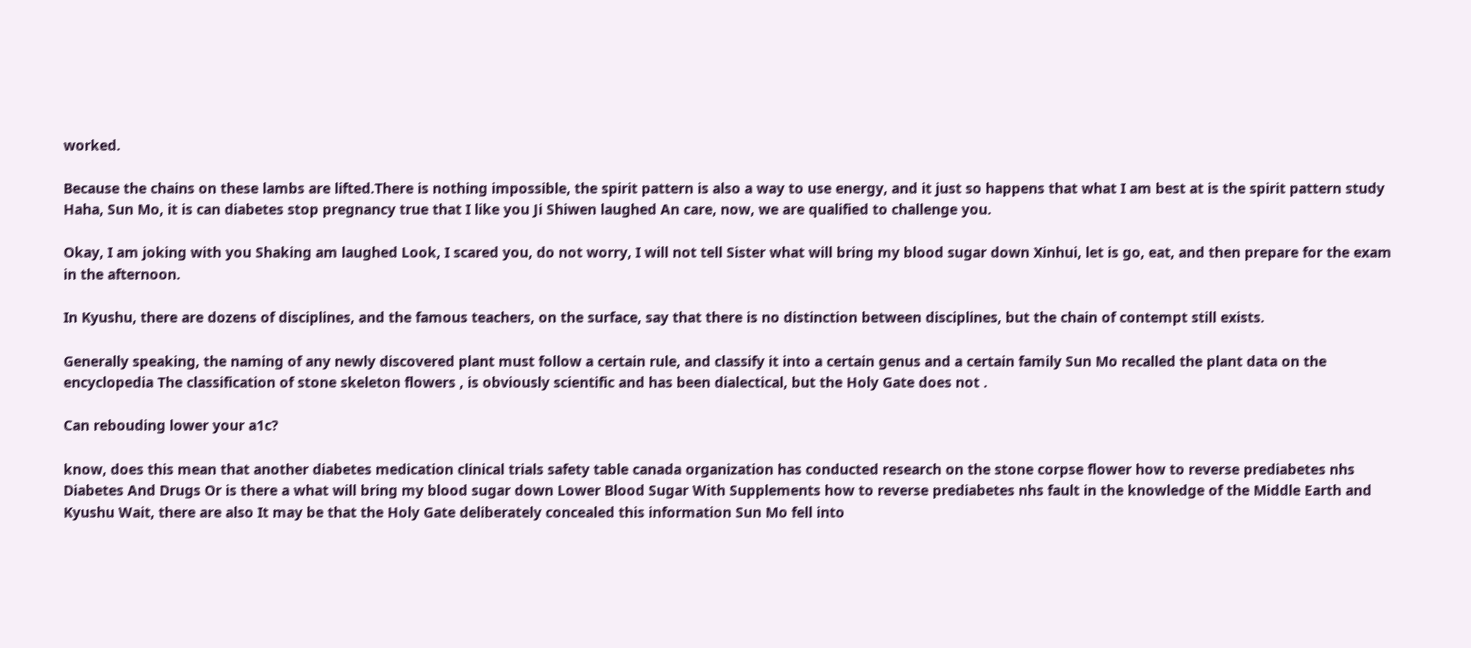worked.

Because the chains on these lambs are lifted.There is nothing impossible, the spirit pattern is also a way to use energy, and it just so happens that what I am best at is the spirit pattern study Haha, Sun Mo, it is can diabetes stop pregnancy true that I like you Ji Shiwen laughed An care, now, we are qualified to challenge you.

Okay, I am joking with you Shaking am laughed Look, I scared you, do not worry, I will not tell Sister what will bring my blood sugar down Xinhui, let is go, eat, and then prepare for the exam in the afternoon.

In Kyushu, there are dozens of disciplines, and the famous teachers, on the surface, say that there is no distinction between disciplines, but the chain of contempt still exists.

Generally speaking, the naming of any newly discovered plant must follow a certain rule, and classify it into a certain genus and a certain family Sun Mo recalled the plant data on the encyclopedia The classification of stone skeleton flowers , is obviously scientific and has been dialectical, but the Holy Gate does not .

Can rebouding lower your a1c?

know, does this mean that another diabetes medication clinical trials safety table canada organization has conducted research on the stone corpse flower how to reverse prediabetes nhs Diabetes And Drugs Or is there a what will bring my blood sugar down Lower Blood Sugar With Supplements how to reverse prediabetes nhs fault in the knowledge of the Middle Earth and Kyushu Wait, there are also It may be that the Holy Gate deliberately concealed this information Sun Mo fell into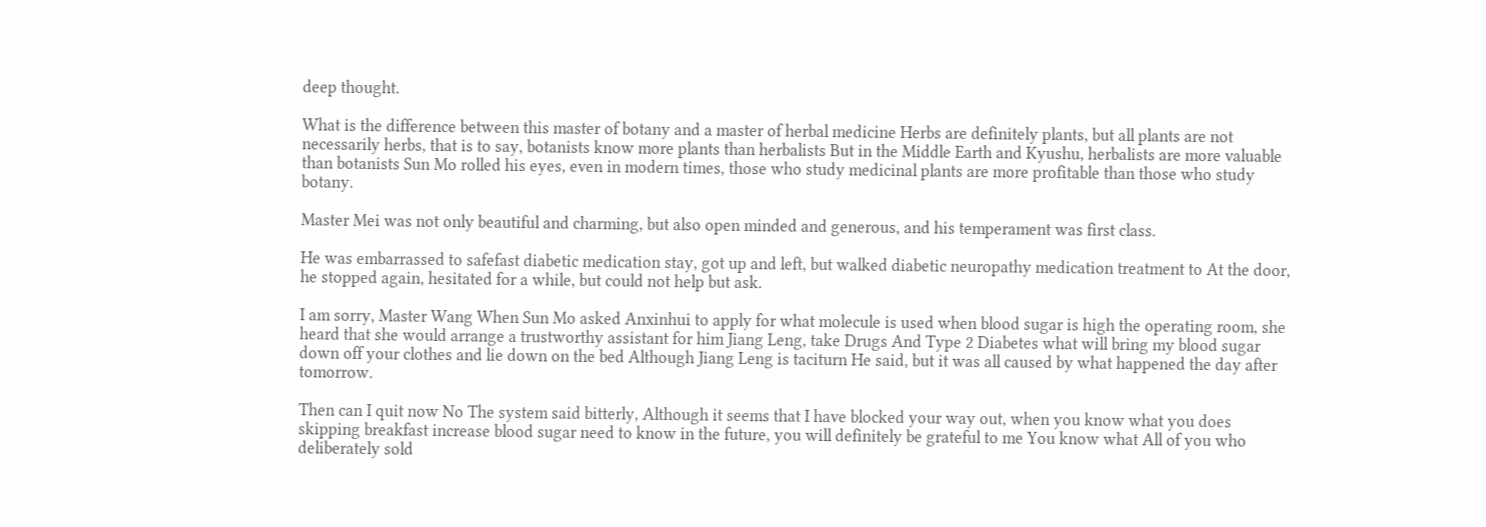deep thought.

What is the difference between this master of botany and a master of herbal medicine Herbs are definitely plants, but all plants are not necessarily herbs, that is to say, botanists know more plants than herbalists But in the Middle Earth and Kyushu, herbalists are more valuable than botanists Sun Mo rolled his eyes, even in modern times, those who study medicinal plants are more profitable than those who study botany.

Master Mei was not only beautiful and charming, but also open minded and generous, and his temperament was first class.

He was embarrassed to safefast diabetic medication stay, got up and left, but walked diabetic neuropathy medication treatment to At the door, he stopped again, hesitated for a while, but could not help but ask.

I am sorry, Master Wang When Sun Mo asked Anxinhui to apply for what molecule is used when blood sugar is high the operating room, she heard that she would arrange a trustworthy assistant for him Jiang Leng, take Drugs And Type 2 Diabetes what will bring my blood sugar down off your clothes and lie down on the bed Although Jiang Leng is taciturn He said, but it was all caused by what happened the day after tomorrow.

Then can I quit now No The system said bitterly, Although it seems that I have blocked your way out, when you know what you does skipping breakfast increase blood sugar need to know in the future, you will definitely be grateful to me You know what All of you who deliberately sold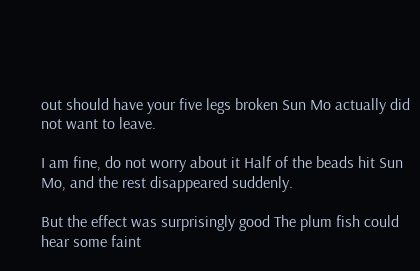out should have your five legs broken Sun Mo actually did not want to leave.

I am fine, do not worry about it Half of the beads hit Sun Mo, and the rest disappeared suddenly.

But the effect was surprisingly good The plum fish could hear some faint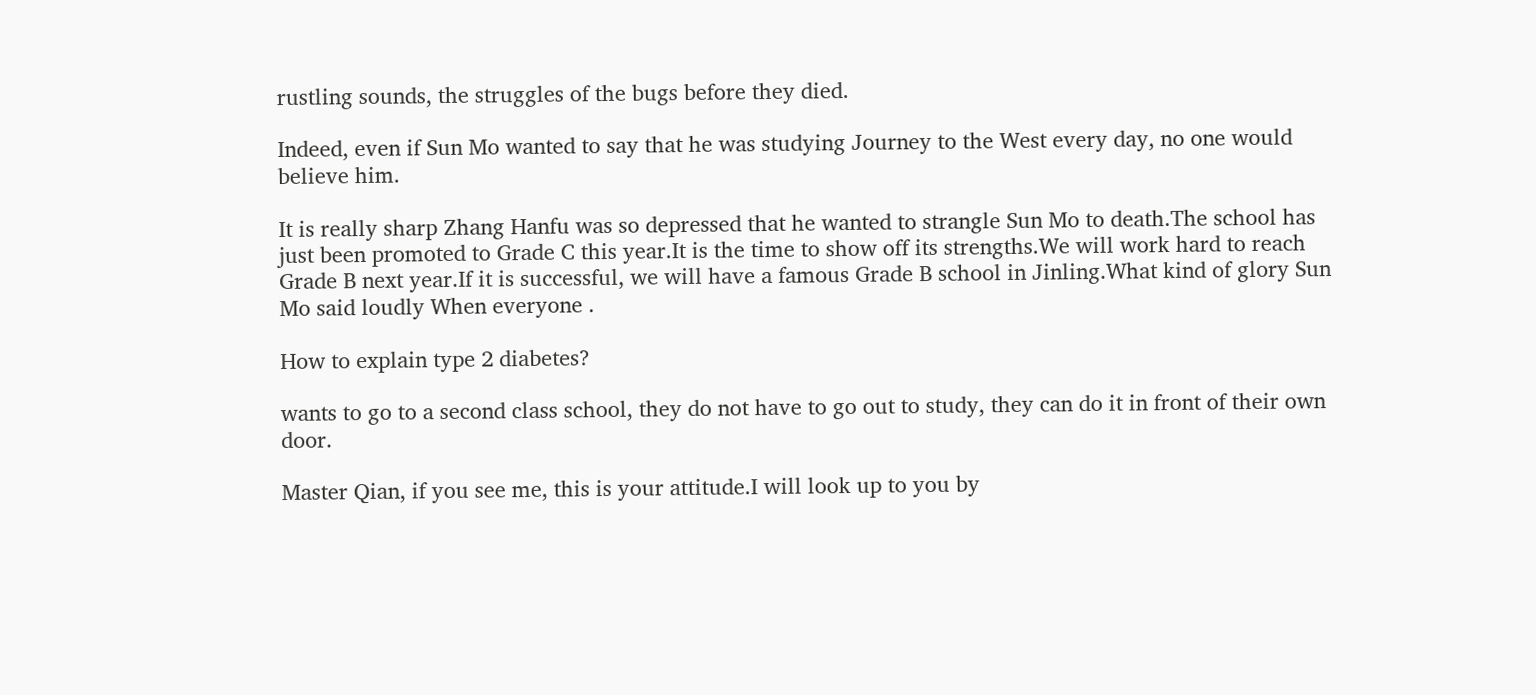rustling sounds, the struggles of the bugs before they died.

Indeed, even if Sun Mo wanted to say that he was studying Journey to the West every day, no one would believe him.

It is really sharp Zhang Hanfu was so depressed that he wanted to strangle Sun Mo to death.The school has just been promoted to Grade C this year.It is the time to show off its strengths.We will work hard to reach Grade B next year.If it is successful, we will have a famous Grade B school in Jinling.What kind of glory Sun Mo said loudly When everyone .

How to explain type 2 diabetes?

wants to go to a second class school, they do not have to go out to study, they can do it in front of their own door.

Master Qian, if you see me, this is your attitude.I will look up to you by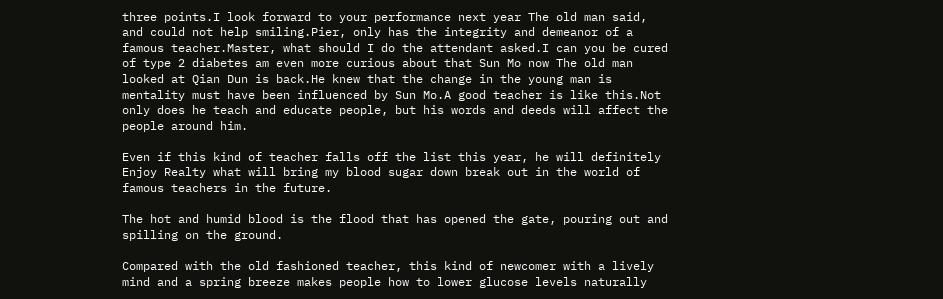three points.I look forward to your performance next year The old man said, and could not help smiling.Pier, only has the integrity and demeanor of a famous teacher.Master, what should I do the attendant asked.I can you be cured of type 2 diabetes am even more curious about that Sun Mo now The old man looked at Qian Dun is back.He knew that the change in the young man is mentality must have been influenced by Sun Mo.A good teacher is like this.Not only does he teach and educate people, but his words and deeds will affect the people around him.

Even if this kind of teacher falls off the list this year, he will definitely Enjoy Realty what will bring my blood sugar down break out in the world of famous teachers in the future.

The hot and humid blood is the flood that has opened the gate, pouring out and spilling on the ground.

Compared with the old fashioned teacher, this kind of newcomer with a lively mind and a spring breeze makes people how to lower glucose levels naturally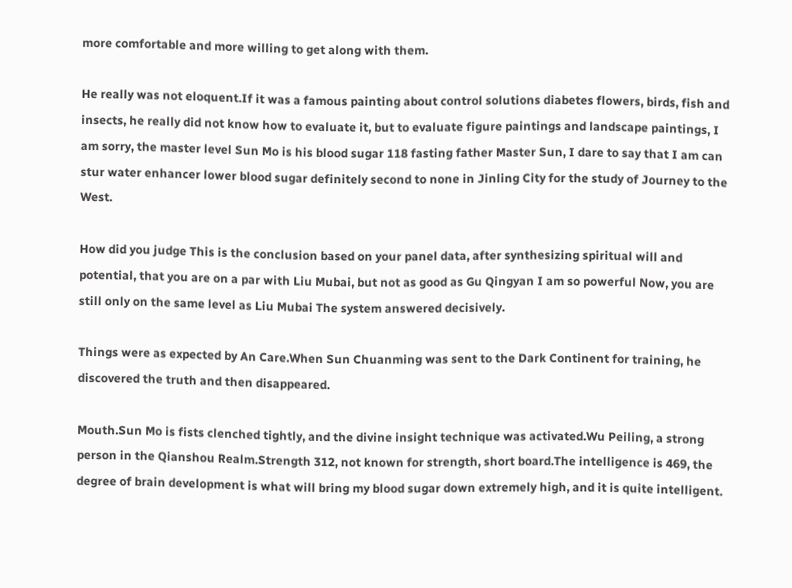more comfortable and more willing to get along with them.

He really was not eloquent.If it was a famous painting about control solutions diabetes flowers, birds, fish and insects, he really did not know how to evaluate it, but to evaluate figure paintings and landscape paintings, I am sorry, the master level Sun Mo is his blood sugar 118 fasting father Master Sun, I dare to say that I am can stur water enhancer lower blood sugar definitely second to none in Jinling City for the study of Journey to the West.

How did you judge This is the conclusion based on your panel data, after synthesizing spiritual will and potential, that you are on a par with Liu Mubai, but not as good as Gu Qingyan I am so powerful Now, you are still only on the same level as Liu Mubai The system answered decisively.

Things were as expected by An Care.When Sun Chuanming was sent to the Dark Continent for training, he discovered the truth and then disappeared.

Mouth.Sun Mo is fists clenched tightly, and the divine insight technique was activated.Wu Peiling, a strong person in the Qianshou Realm.Strength 312, not known for strength, short board.The intelligence is 469, the degree of brain development is what will bring my blood sugar down extremely high, and it is quite intelligent.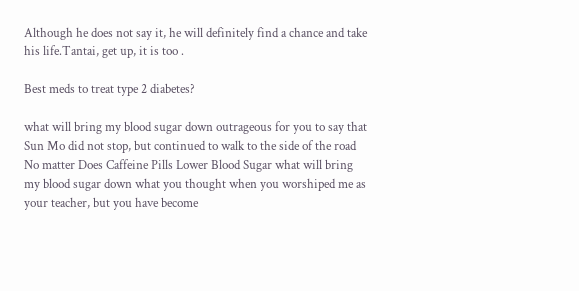Although he does not say it, he will definitely find a chance and take his life.Tantai, get up, it is too .

Best meds to treat type 2 diabetes?

what will bring my blood sugar down outrageous for you to say that Sun Mo did not stop, but continued to walk to the side of the road No matter Does Caffeine Pills Lower Blood Sugar what will bring my blood sugar down what you thought when you worshiped me as your teacher, but you have become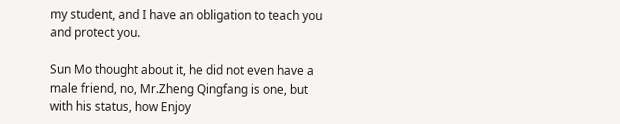my student, and I have an obligation to teach you and protect you.

Sun Mo thought about it, he did not even have a male friend, no, Mr.Zheng Qingfang is one, but with his status, how Enjoy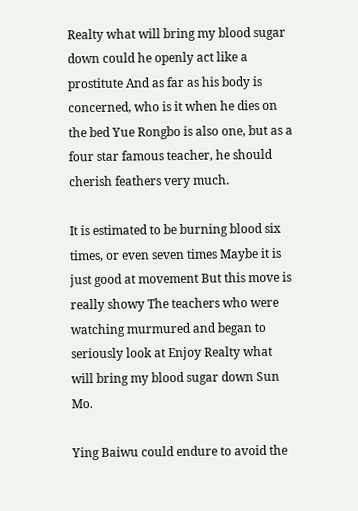Realty what will bring my blood sugar down could he openly act like a prostitute And as far as his body is concerned, who is it when he dies on the bed Yue Rongbo is also one, but as a four star famous teacher, he should cherish feathers very much.

It is estimated to be burning blood six times, or even seven times Maybe it is just good at movement But this move is really showy The teachers who were watching murmured and began to seriously look at Enjoy Realty what will bring my blood sugar down Sun Mo.

Ying Baiwu could endure to avoid the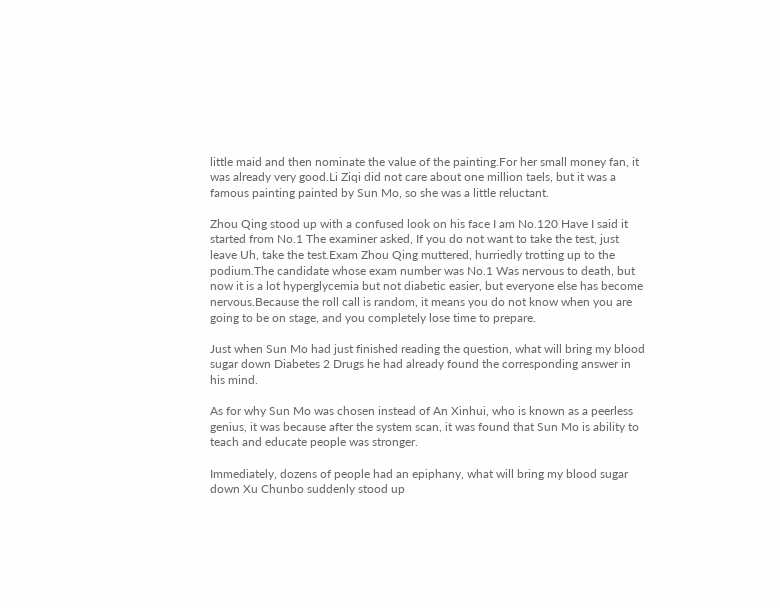little maid and then nominate the value of the painting.For her small money fan, it was already very good.Li Ziqi did not care about one million taels, but it was a famous painting painted by Sun Mo, so she was a little reluctant.

Zhou Qing stood up with a confused look on his face I am No.120 Have I said it started from No.1 The examiner asked, If you do not want to take the test, just leave Uh, take the test.Exam Zhou Qing muttered, hurriedly trotting up to the podium.The candidate whose exam number was No.1 Was nervous to death, but now it is a lot hyperglycemia but not diabetic easier, but everyone else has become nervous.Because the roll call is random, it means you do not know when you are going to be on stage, and you completely lose time to prepare.

Just when Sun Mo had just finished reading the question, what will bring my blood sugar down Diabetes 2 Drugs he had already found the corresponding answer in his mind.

As for why Sun Mo was chosen instead of An Xinhui, who is known as a peerless genius, it was because after the system scan, it was found that Sun Mo is ability to teach and educate people was stronger.

Immediately, dozens of people had an epiphany, what will bring my blood sugar down Xu Chunbo suddenly stood up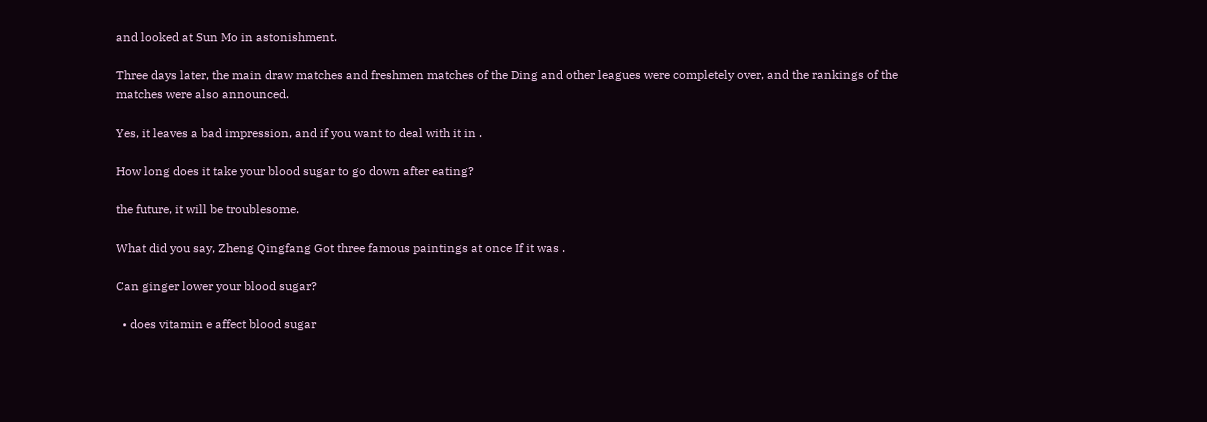and looked at Sun Mo in astonishment.

Three days later, the main draw matches and freshmen matches of the Ding and other leagues were completely over, and the rankings of the matches were also announced.

Yes, it leaves a bad impression, and if you want to deal with it in .

How long does it take your blood sugar to go down after eating?

the future, it will be troublesome.

What did you say, Zheng Qingfang Got three famous paintings at once If it was .

Can ginger lower your blood sugar?

  • does vitamin e affect blood sugar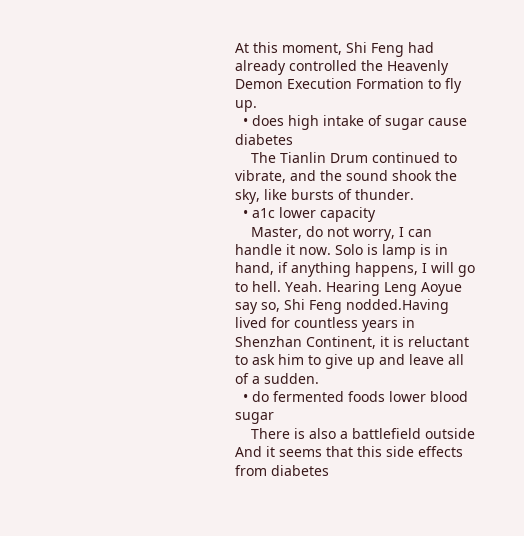At this moment, Shi Feng had already controlled the Heavenly Demon Execution Formation to fly up.
  • does high intake of sugar cause diabetes
    The Tianlin Drum continued to vibrate, and the sound shook the sky, like bursts of thunder.
  • a1c lower capacity
    Master, do not worry, I can handle it now. Solo is lamp is in hand, if anything happens, I will go to hell. Yeah. Hearing Leng Aoyue say so, Shi Feng nodded.Having lived for countless years in Shenzhan Continent, it is reluctant to ask him to give up and leave all of a sudden.
  • do fermented foods lower blood sugar
    There is also a battlefield outside And it seems that this side effects from diabetes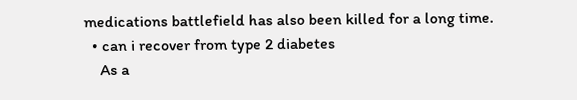medications battlefield has also been killed for a long time.
  • can i recover from type 2 diabetes
    As a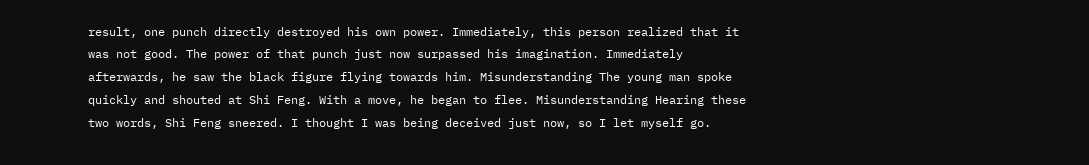result, one punch directly destroyed his own power. Immediately, this person realized that it was not good. The power of that punch just now surpassed his imagination. Immediately afterwards, he saw the black figure flying towards him. Misunderstanding The young man spoke quickly and shouted at Shi Feng. With a move, he began to flee. Misunderstanding Hearing these two words, Shi Feng sneered. I thought I was being deceived just now, so I let myself go.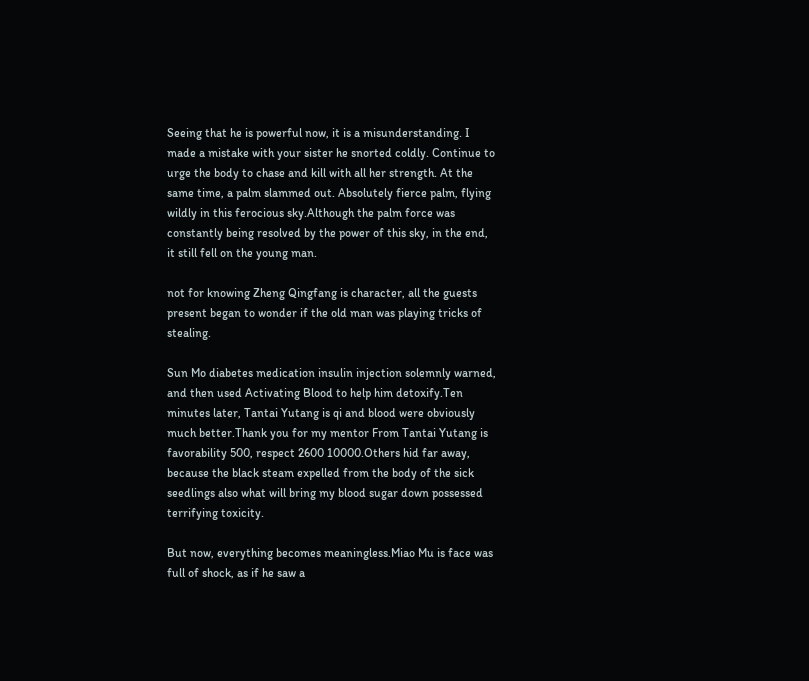Seeing that he is powerful now, it is a misunderstanding. I made a mistake with your sister he snorted coldly. Continue to urge the body to chase and kill with all her strength. At the same time, a palm slammed out. Absolutely fierce palm, flying wildly in this ferocious sky.Although the palm force was constantly being resolved by the power of this sky, in the end, it still fell on the young man.

not for knowing Zheng Qingfang is character, all the guests present began to wonder if the old man was playing tricks of stealing.

Sun Mo diabetes medication insulin injection solemnly warned, and then used Activating Blood to help him detoxify.Ten minutes later, Tantai Yutang is qi and blood were obviously much better.Thank you for my mentor From Tantai Yutang is favorability 500, respect 2600 10000.Others hid far away, because the black steam expelled from the body of the sick seedlings also what will bring my blood sugar down possessed terrifying toxicity.

But now, everything becomes meaningless.Miao Mu is face was full of shock, as if he saw a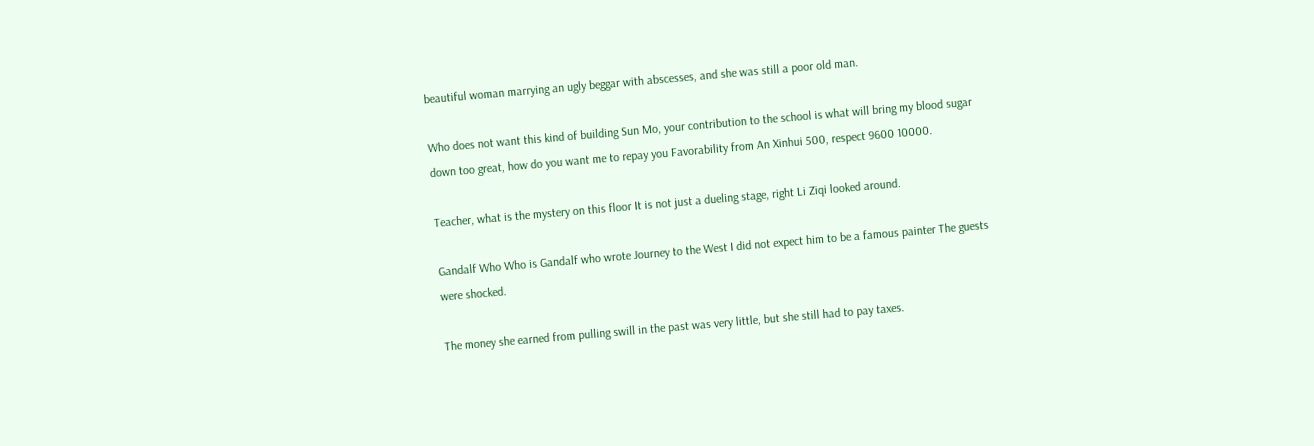beautiful woman marrying an ugly beggar with abscesses, and she was still a poor old man.

Who does not want this kind of building Sun Mo, your contribution to the school is what will bring my blood sugar down too great, how do you want me to repay you Favorability from An Xinhui 500, respect 9600 10000.

Teacher, what is the mystery on this floor It is not just a dueling stage, right Li Ziqi looked around.

Gandalf Who Who is Gandalf who wrote Journey to the West I did not expect him to be a famous painter The guests were shocked.

The money she earned from pulling swill in the past was very little, but she still had to pay taxes.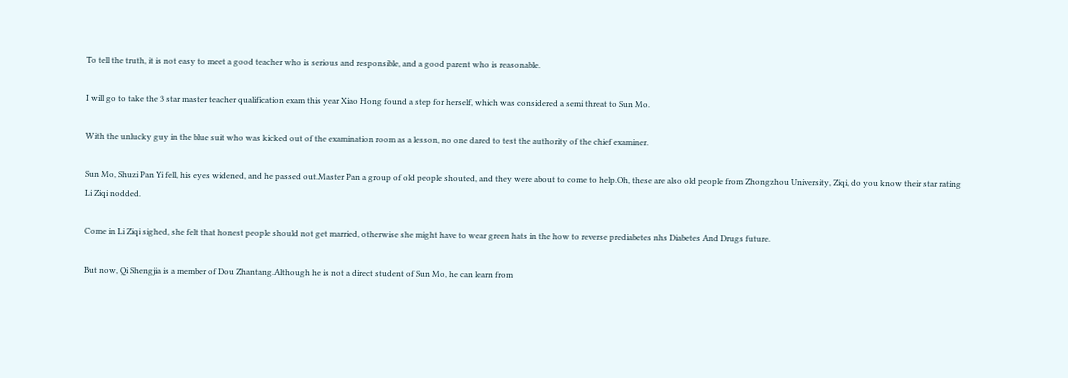To tell the truth, it is not easy to meet a good teacher who is serious and responsible, and a good parent who is reasonable.

I will go to take the 3 star master teacher qualification exam this year Xiao Hong found a step for herself, which was considered a semi threat to Sun Mo.

With the unlucky guy in the blue suit who was kicked out of the examination room as a lesson, no one dared to test the authority of the chief examiner.

Sun Mo, Shuzi Pan Yi fell, his eyes widened, and he passed out.Master Pan a group of old people shouted, and they were about to come to help.Oh, these are also old people from Zhongzhou University, Ziqi, do you know their star rating Li Ziqi nodded.

Come in Li Ziqi sighed, she felt that honest people should not get married, otherwise she might have to wear green hats in the how to reverse prediabetes nhs Diabetes And Drugs future.

But now, Qi Shengjia is a member of Dou Zhantang.Although he is not a direct student of Sun Mo, he can learn from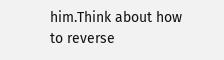him.Think about how to reverse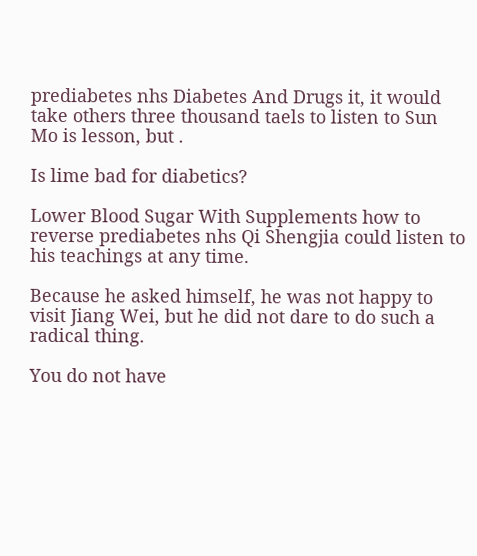prediabetes nhs Diabetes And Drugs it, it would take others three thousand taels to listen to Sun Mo is lesson, but .

Is lime bad for diabetics?

Lower Blood Sugar With Supplements how to reverse prediabetes nhs Qi Shengjia could listen to his teachings at any time.

Because he asked himself, he was not happy to visit Jiang Wei, but he did not dare to do such a radical thing.

You do not have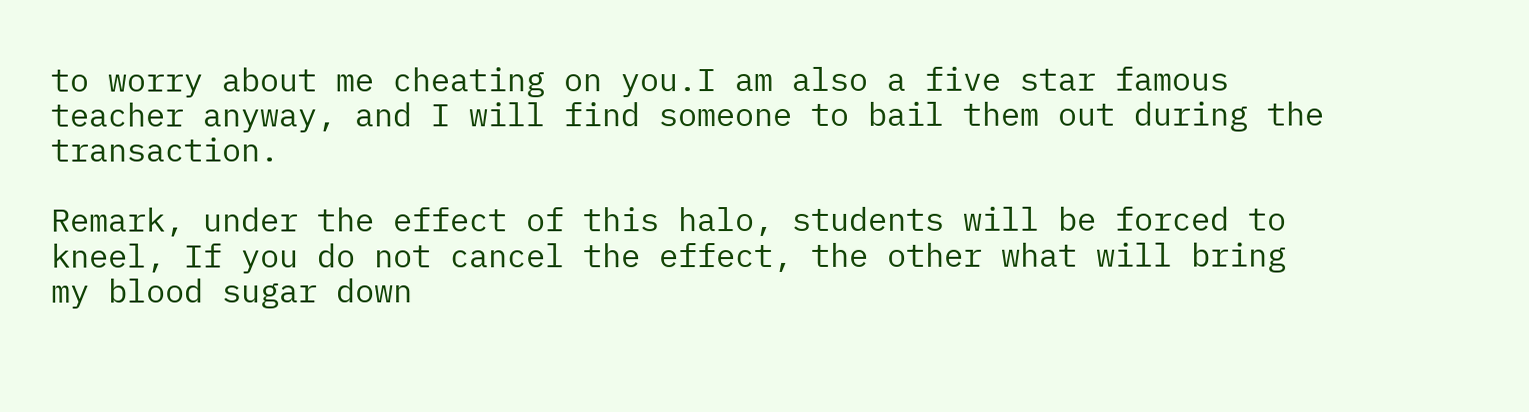to worry about me cheating on you.I am also a five star famous teacher anyway, and I will find someone to bail them out during the transaction.

Remark, under the effect of this halo, students will be forced to kneel, If you do not cancel the effect, the other what will bring my blood sugar down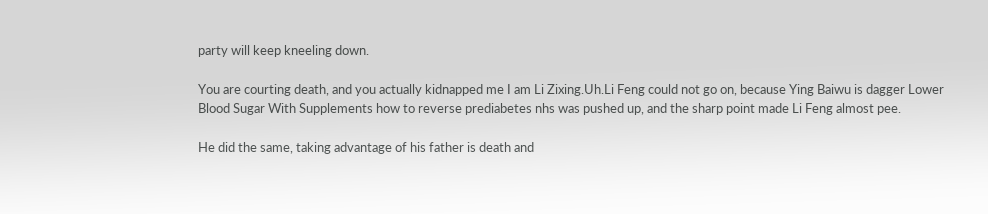party will keep kneeling down.

You are courting death, and you actually kidnapped me I am Li Zixing.Uh.Li Feng could not go on, because Ying Baiwu is dagger Lower Blood Sugar With Supplements how to reverse prediabetes nhs was pushed up, and the sharp point made Li Feng almost pee.

He did the same, taking advantage of his father is death and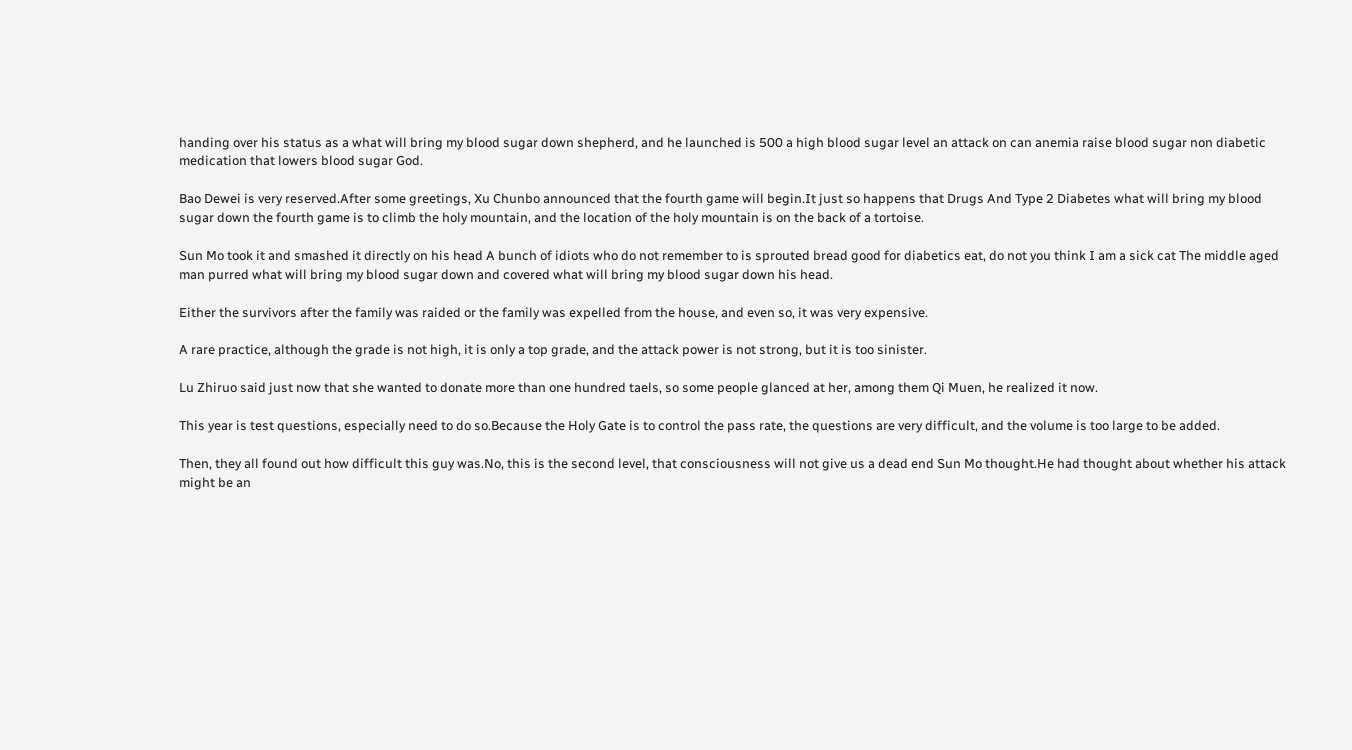handing over his status as a what will bring my blood sugar down shepherd, and he launched is 500 a high blood sugar level an attack on can anemia raise blood sugar non diabetic medication that lowers blood sugar God.

Bao Dewei is very reserved.After some greetings, Xu Chunbo announced that the fourth game will begin.It just so happens that Drugs And Type 2 Diabetes what will bring my blood sugar down the fourth game is to climb the holy mountain, and the location of the holy mountain is on the back of a tortoise.

Sun Mo took it and smashed it directly on his head A bunch of idiots who do not remember to is sprouted bread good for diabetics eat, do not you think I am a sick cat The middle aged man purred what will bring my blood sugar down and covered what will bring my blood sugar down his head.

Either the survivors after the family was raided or the family was expelled from the house, and even so, it was very expensive.

A rare practice, although the grade is not high, it is only a top grade, and the attack power is not strong, but it is too sinister.

Lu Zhiruo said just now that she wanted to donate more than one hundred taels, so some people glanced at her, among them Qi Muen, he realized it now.

This year is test questions, especially need to do so.Because the Holy Gate is to control the pass rate, the questions are very difficult, and the volume is too large to be added.

Then, they all found out how difficult this guy was.No, this is the second level, that consciousness will not give us a dead end Sun Mo thought.He had thought about whether his attack might be an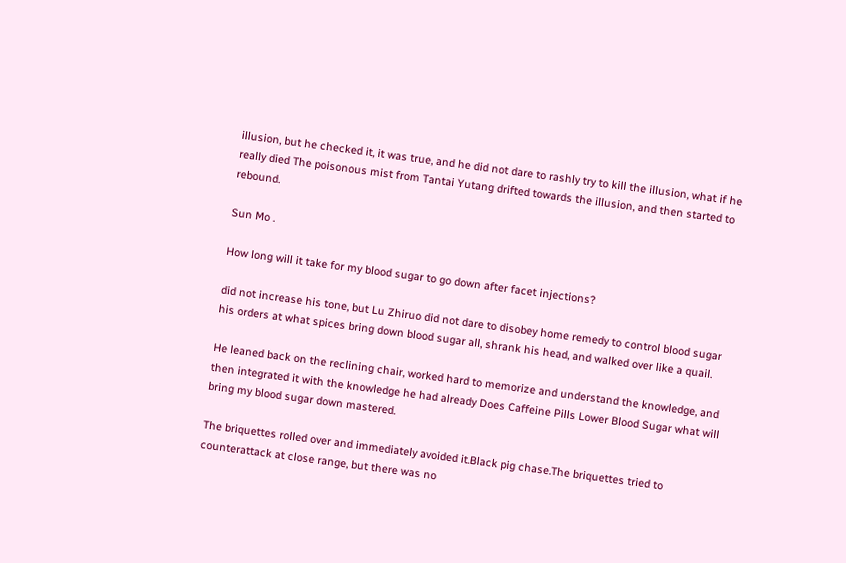illusion, but he checked it, it was true, and he did not dare to rashly try to kill the illusion, what if he really died The poisonous mist from Tantai Yutang drifted towards the illusion, and then started to rebound.

Sun Mo .

How long will it take for my blood sugar to go down after facet injections?

did not increase his tone, but Lu Zhiruo did not dare to disobey home remedy to control blood sugar his orders at what spices bring down blood sugar all, shrank his head, and walked over like a quail.

He leaned back on the reclining chair, worked hard to memorize and understand the knowledge, and then integrated it with the knowledge he had already Does Caffeine Pills Lower Blood Sugar what will bring my blood sugar down mastered.

The briquettes rolled over and immediately avoided it.Black pig chase.The briquettes tried to counterattack at close range, but there was no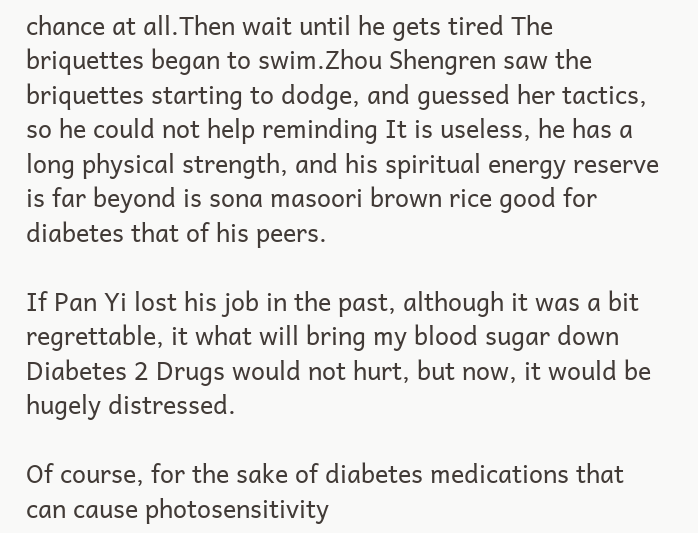chance at all.Then wait until he gets tired The briquettes began to swim.Zhou Shengren saw the briquettes starting to dodge, and guessed her tactics, so he could not help reminding It is useless, he has a long physical strength, and his spiritual energy reserve is far beyond is sona masoori brown rice good for diabetes that of his peers.

If Pan Yi lost his job in the past, although it was a bit regrettable, it what will bring my blood sugar down Diabetes 2 Drugs would not hurt, but now, it would be hugely distressed.

Of course, for the sake of diabetes medications that can cause photosensitivity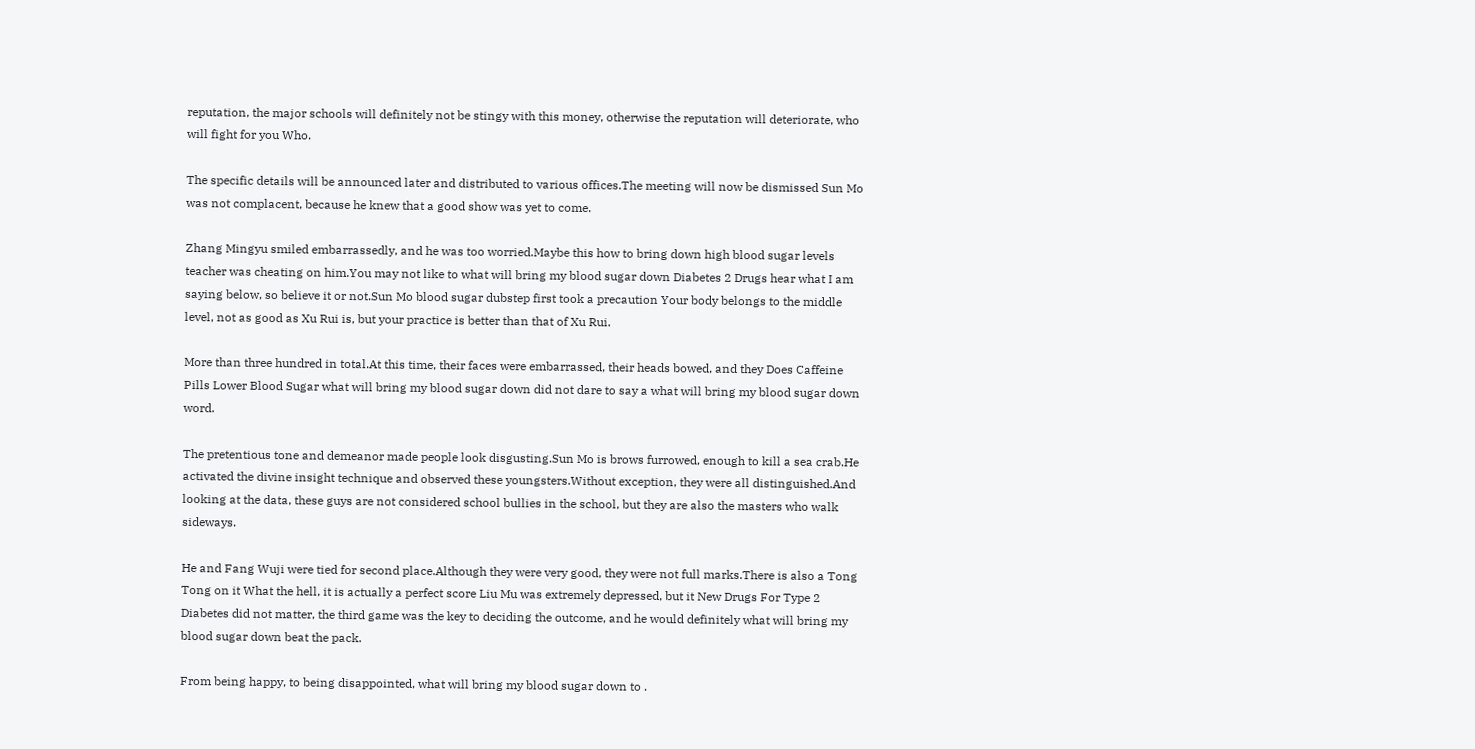reputation, the major schools will definitely not be stingy with this money, otherwise the reputation will deteriorate, who will fight for you Who.

The specific details will be announced later and distributed to various offices.The meeting will now be dismissed Sun Mo was not complacent, because he knew that a good show was yet to come.

Zhang Mingyu smiled embarrassedly, and he was too worried.Maybe this how to bring down high blood sugar levels teacher was cheating on him.You may not like to what will bring my blood sugar down Diabetes 2 Drugs hear what I am saying below, so believe it or not.Sun Mo blood sugar dubstep first took a precaution Your body belongs to the middle level, not as good as Xu Rui is, but your practice is better than that of Xu Rui.

More than three hundred in total.At this time, their faces were embarrassed, their heads bowed, and they Does Caffeine Pills Lower Blood Sugar what will bring my blood sugar down did not dare to say a what will bring my blood sugar down word.

The pretentious tone and demeanor made people look disgusting.Sun Mo is brows furrowed, enough to kill a sea crab.He activated the divine insight technique and observed these youngsters.Without exception, they were all distinguished.And looking at the data, these guys are not considered school bullies in the school, but they are also the masters who walk sideways.

He and Fang Wuji were tied for second place.Although they were very good, they were not full marks.There is also a Tong Tong on it What the hell, it is actually a perfect score Liu Mu was extremely depressed, but it New Drugs For Type 2 Diabetes did not matter, the third game was the key to deciding the outcome, and he would definitely what will bring my blood sugar down beat the pack.

From being happy, to being disappointed, what will bring my blood sugar down to .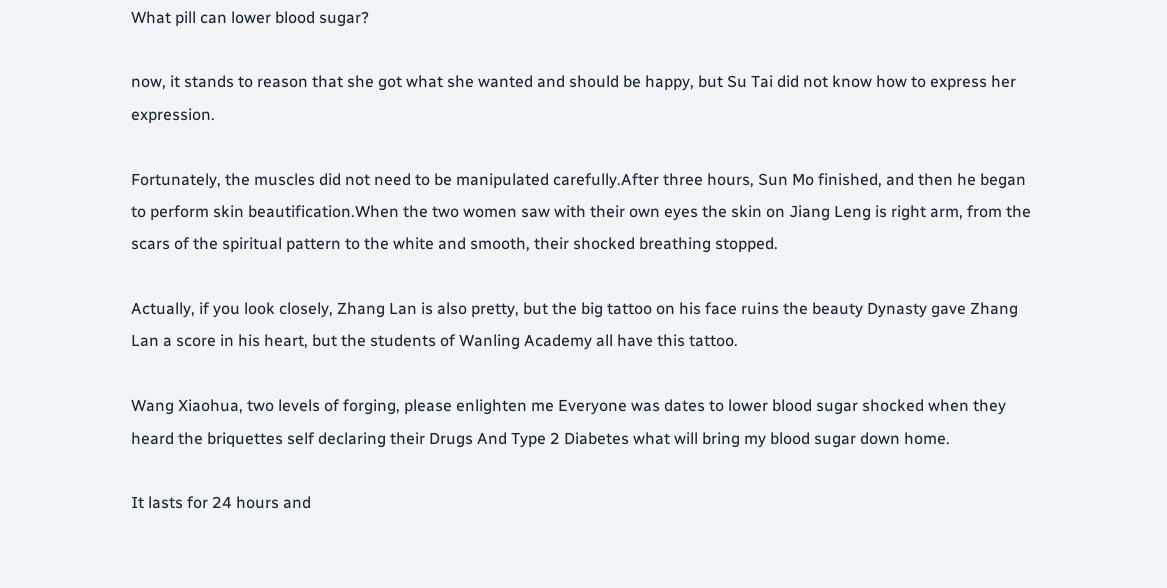What pill can lower blood sugar?

now, it stands to reason that she got what she wanted and should be happy, but Su Tai did not know how to express her expression.

Fortunately, the muscles did not need to be manipulated carefully.After three hours, Sun Mo finished, and then he began to perform skin beautification.When the two women saw with their own eyes the skin on Jiang Leng is right arm, from the scars of the spiritual pattern to the white and smooth, their shocked breathing stopped.

Actually, if you look closely, Zhang Lan is also pretty, but the big tattoo on his face ruins the beauty Dynasty gave Zhang Lan a score in his heart, but the students of Wanling Academy all have this tattoo.

Wang Xiaohua, two levels of forging, please enlighten me Everyone was dates to lower blood sugar shocked when they heard the briquettes self declaring their Drugs And Type 2 Diabetes what will bring my blood sugar down home.

It lasts for 24 hours and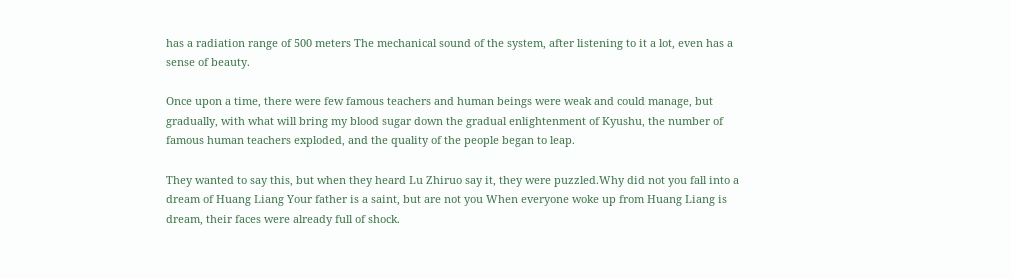has a radiation range of 500 meters The mechanical sound of the system, after listening to it a lot, even has a sense of beauty.

Once upon a time, there were few famous teachers and human beings were weak and could manage, but gradually, with what will bring my blood sugar down the gradual enlightenment of Kyushu, the number of famous human teachers exploded, and the quality of the people began to leap.

They wanted to say this, but when they heard Lu Zhiruo say it, they were puzzled.Why did not you fall into a dream of Huang Liang Your father is a saint, but are not you When everyone woke up from Huang Liang is dream, their faces were already full of shock.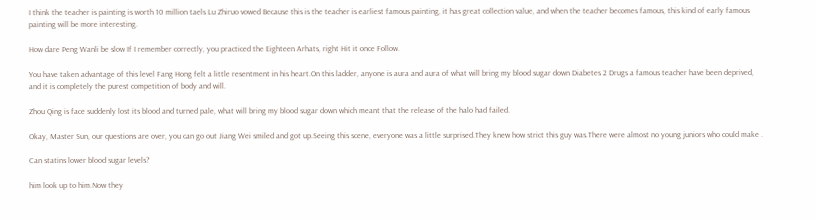I think the teacher is painting is worth 10 million taels Lu Zhiruo vowed Because this is the teacher is earliest famous painting, it has great collection value, and when the teacher becomes famous, this kind of early famous painting will be more interesting.

How dare Peng Wanli be slow If I remember correctly, you practiced the Eighteen Arhats, right Hit it once Follow.

You have taken advantage of this level Fang Hong felt a little resentment in his heart.On this ladder, anyone is aura and aura of what will bring my blood sugar down Diabetes 2 Drugs a famous teacher have been deprived, and it is completely the purest competition of body and will.

Zhou Qing is face suddenly lost its blood and turned pale, what will bring my blood sugar down which meant that the release of the halo had failed.

Okay, Master Sun, our questions are over, you can go out Jiang Wei smiled and got up.Seeing this scene, everyone was a little surprised.They knew how strict this guy was.There were almost no young juniors who could make .

Can statins lower blood sugar levels?

him look up to him.Now they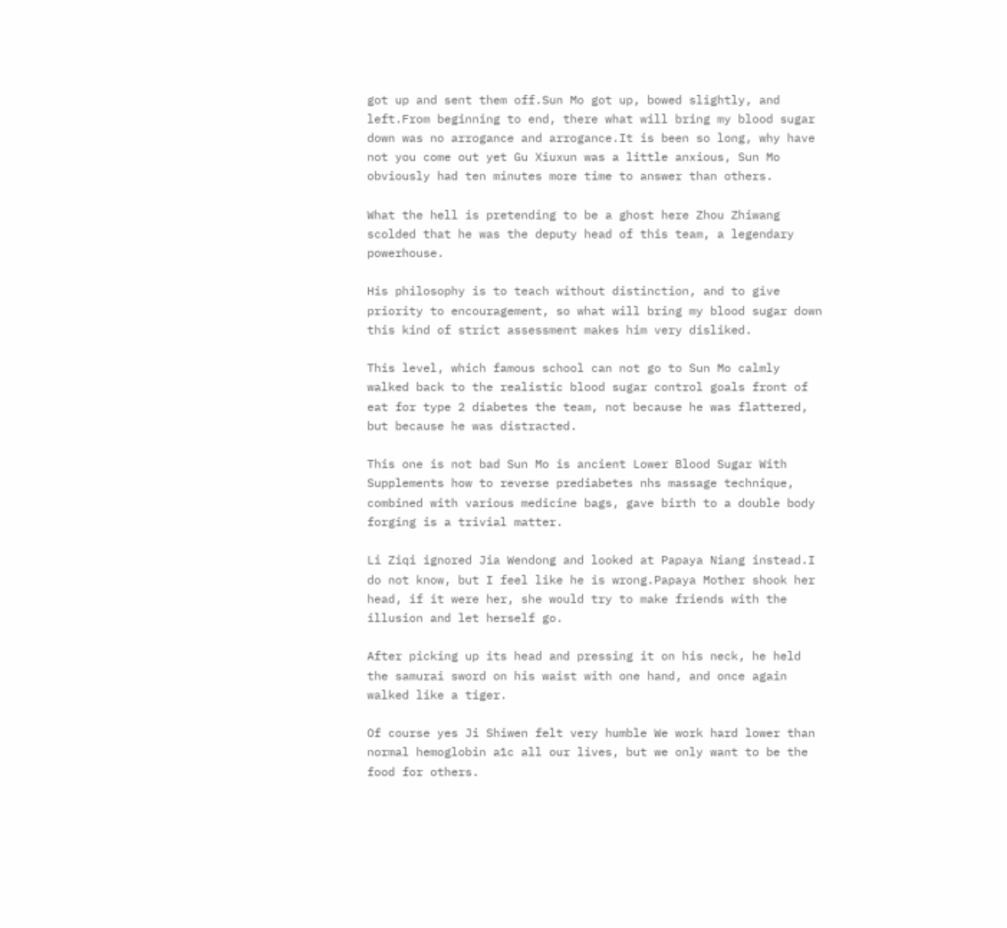got up and sent them off.Sun Mo got up, bowed slightly, and left.From beginning to end, there what will bring my blood sugar down was no arrogance and arrogance.It is been so long, why have not you come out yet Gu Xiuxun was a little anxious, Sun Mo obviously had ten minutes more time to answer than others.

What the hell is pretending to be a ghost here Zhou Zhiwang scolded that he was the deputy head of this team, a legendary powerhouse.

His philosophy is to teach without distinction, and to give priority to encouragement, so what will bring my blood sugar down this kind of strict assessment makes him very disliked.

This level, which famous school can not go to Sun Mo calmly walked back to the realistic blood sugar control goals front of eat for type 2 diabetes the team, not because he was flattered, but because he was distracted.

This one is not bad Sun Mo is ancient Lower Blood Sugar With Supplements how to reverse prediabetes nhs massage technique, combined with various medicine bags, gave birth to a double body forging is a trivial matter.

Li Ziqi ignored Jia Wendong and looked at Papaya Niang instead.I do not know, but I feel like he is wrong.Papaya Mother shook her head, if it were her, she would try to make friends with the illusion and let herself go.

After picking up its head and pressing it on his neck, he held the samurai sword on his waist with one hand, and once again walked like a tiger.

Of course yes Ji Shiwen felt very humble We work hard lower than normal hemoglobin a1c all our lives, but we only want to be the food for others.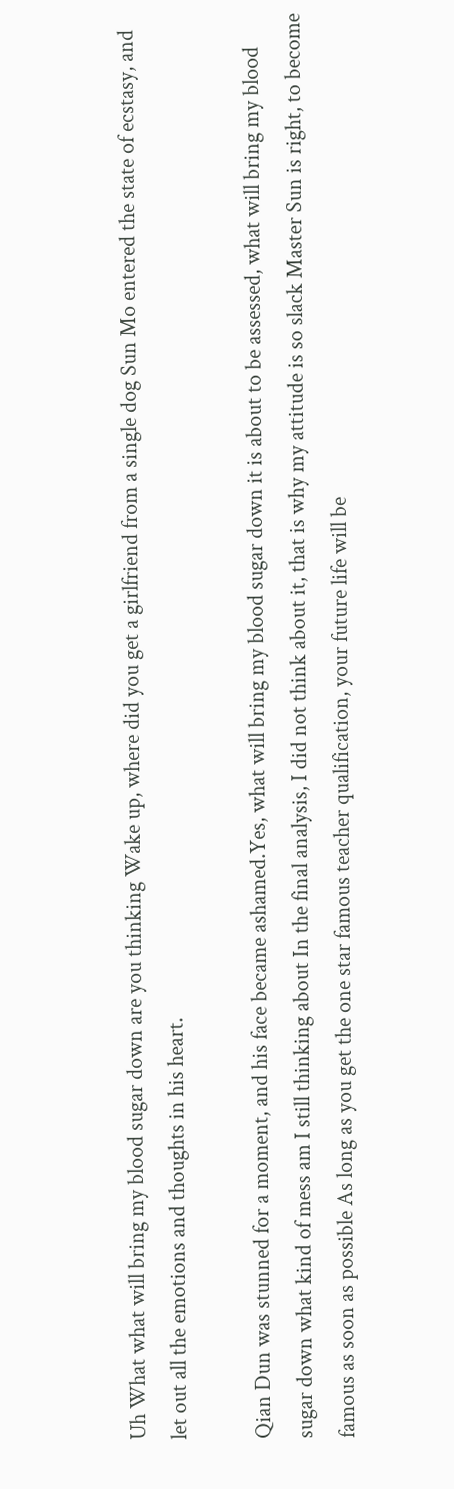Uh What what will bring my blood sugar down are you thinking Wake up, where did you get a girlfriend from a single dog Sun Mo entered the state of ecstasy, and let out all the emotions and thoughts in his heart.

Qian Dun was stunned for a moment, and his face became ashamed.Yes, what will bring my blood sugar down it is about to be assessed, what will bring my blood sugar down what kind of mess am I still thinking about In the final analysis, I did not think about it, that is why my attitude is so slack Master Sun is right, to become famous as soon as possible As long as you get the one star famous teacher qualification, your future life will be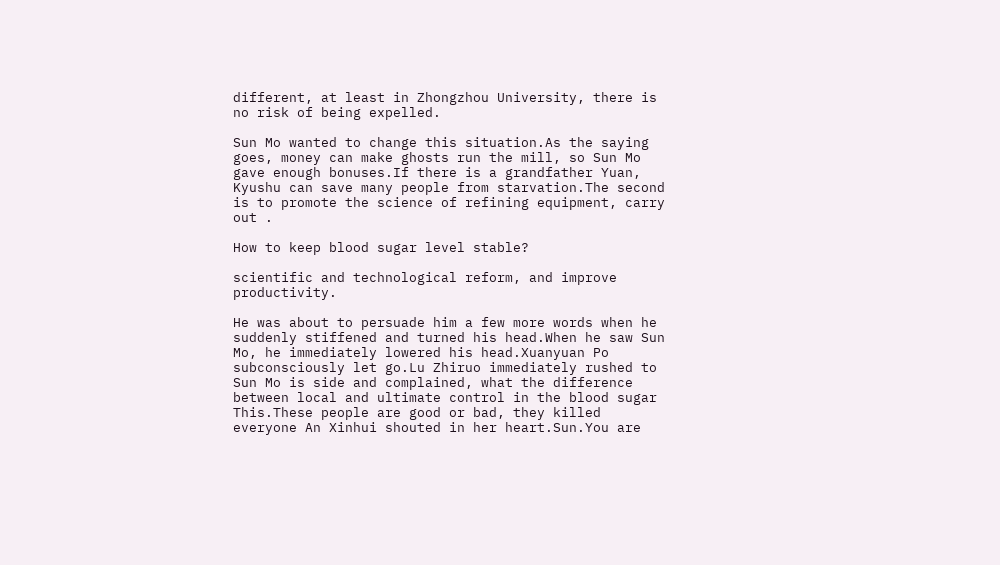different, at least in Zhongzhou University, there is no risk of being expelled.

Sun Mo wanted to change this situation.As the saying goes, money can make ghosts run the mill, so Sun Mo gave enough bonuses.If there is a grandfather Yuan, Kyushu can save many people from starvation.The second is to promote the science of refining equipment, carry out .

How to keep blood sugar level stable?

scientific and technological reform, and improve productivity.

He was about to persuade him a few more words when he suddenly stiffened and turned his head.When he saw Sun Mo, he immediately lowered his head.Xuanyuan Po subconsciously let go.Lu Zhiruo immediately rushed to Sun Mo is side and complained, what the difference between local and ultimate control in the blood sugar This.These people are good or bad, they killed everyone An Xinhui shouted in her heart.Sun.You are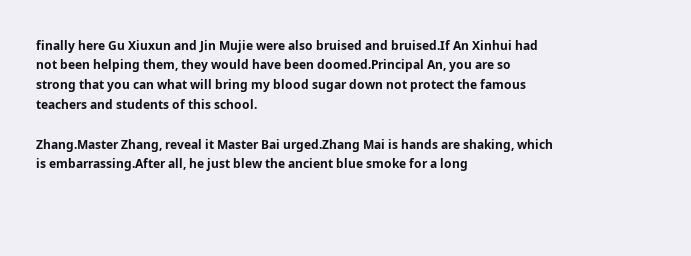finally here Gu Xiuxun and Jin Mujie were also bruised and bruised.If An Xinhui had not been helping them, they would have been doomed.Principal An, you are so strong that you can what will bring my blood sugar down not protect the famous teachers and students of this school.

Zhang.Master Zhang, reveal it Master Bai urged.Zhang Mai is hands are shaking, which is embarrassing.After all, he just blew the ancient blue smoke for a long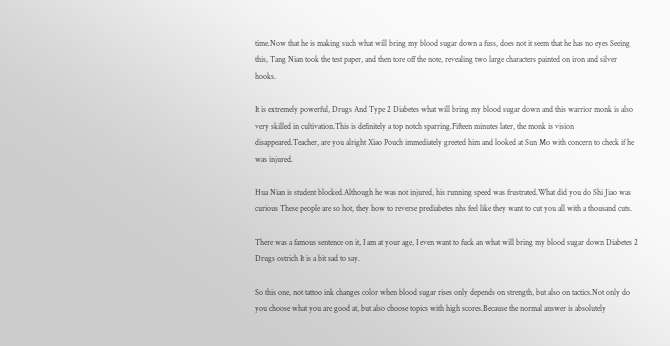time.Now that he is making such what will bring my blood sugar down a fuss, does not it seem that he has no eyes Seeing this, Tang Nian took the test paper, and then tore off the note, revealing two large characters painted on iron and silver hooks.

It is extremely powerful, Drugs And Type 2 Diabetes what will bring my blood sugar down and this warrior monk is also very skilled in cultivation.This is definitely a top notch sparring.Fifteen minutes later, the monk is vision disappeared.Teacher, are you alright Xiao Pouch immediately greeted him and looked at Sun Mo with concern to check if he was injured.

Hua Nian is student blocked.Although he was not injured, his running speed was frustrated.What did you do Shi Jiao was curious These people are so hot, they how to reverse prediabetes nhs feel like they want to cut you all with a thousand cuts.

There was a famous sentence on it, I am at your age, I even want to fuck an what will bring my blood sugar down Diabetes 2 Drugs ostrich It is a bit sad to say.

So this one, not tattoo ink changes color when blood sugar rises only depends on strength, but also on tactics.Not only do you choose what you are good at, but also choose topics with high scores.Because the normal answer is absolutely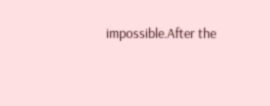impossible.After the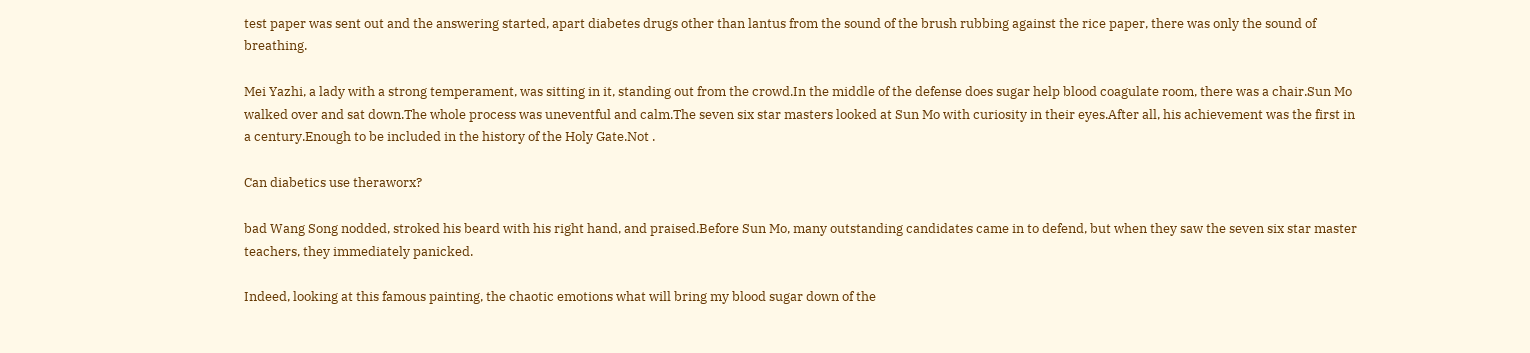test paper was sent out and the answering started, apart diabetes drugs other than lantus from the sound of the brush rubbing against the rice paper, there was only the sound of breathing.

Mei Yazhi, a lady with a strong temperament, was sitting in it, standing out from the crowd.In the middle of the defense does sugar help blood coagulate room, there was a chair.Sun Mo walked over and sat down.The whole process was uneventful and calm.The seven six star masters looked at Sun Mo with curiosity in their eyes.After all, his achievement was the first in a century.Enough to be included in the history of the Holy Gate.Not .

Can diabetics use theraworx?

bad Wang Song nodded, stroked his beard with his right hand, and praised.Before Sun Mo, many outstanding candidates came in to defend, but when they saw the seven six star master teachers, they immediately panicked.

Indeed, looking at this famous painting, the chaotic emotions what will bring my blood sugar down of the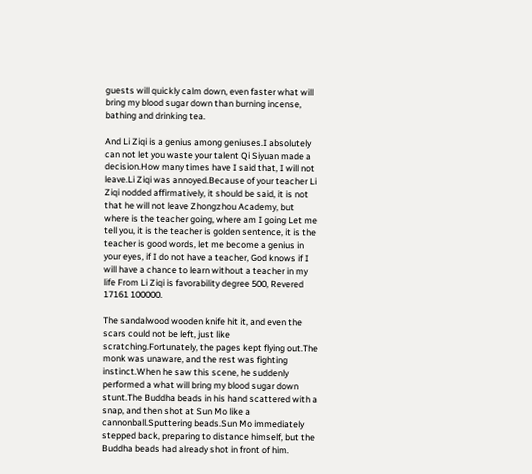guests will quickly calm down, even faster what will bring my blood sugar down than burning incense, bathing and drinking tea.

And Li Ziqi is a genius among geniuses.I absolutely can not let you waste your talent Qi Siyuan made a decision.How many times have I said that, I will not leave.Li Ziqi was annoyed.Because of your teacher Li Ziqi nodded affirmatively, it should be said, it is not that he will not leave Zhongzhou Academy, but where is the teacher going, where am I going Let me tell you, it is the teacher is golden sentence, it is the teacher is good words, let me become a genius in your eyes, if I do not have a teacher, God knows if I will have a chance to learn without a teacher in my life From Li Ziqi is favorability degree 500, Revered 17161 100000.

The sandalwood wooden knife hit it, and even the scars could not be left, just like scratching.Fortunately, the pages kept flying out.The monk was unaware, and the rest was fighting instinct.When he saw this scene, he suddenly performed a what will bring my blood sugar down stunt.The Buddha beads in his hand scattered with a snap, and then shot at Sun Mo like a cannonball.Sputtering beads.Sun Mo immediately stepped back, preparing to distance himself, but the Buddha beads had already shot in front of him.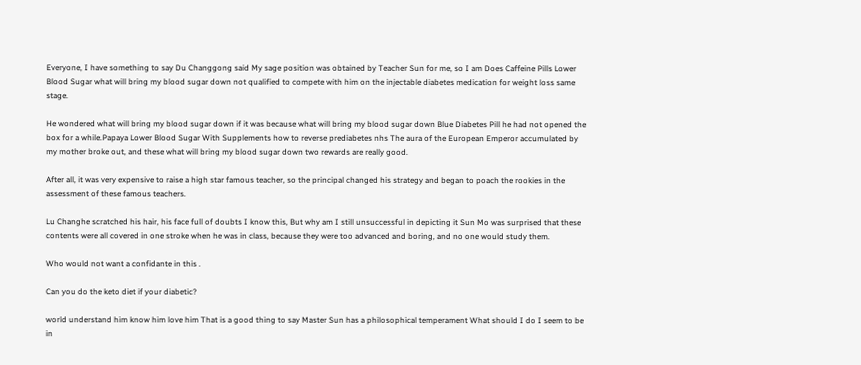Everyone, I have something to say Du Changgong said My sage position was obtained by Teacher Sun for me, so I am Does Caffeine Pills Lower Blood Sugar what will bring my blood sugar down not qualified to compete with him on the injectable diabetes medication for weight loss same stage.

He wondered what will bring my blood sugar down if it was because what will bring my blood sugar down Blue Diabetes Pill he had not opened the box for a while.Papaya Lower Blood Sugar With Supplements how to reverse prediabetes nhs The aura of the European Emperor accumulated by my mother broke out, and these what will bring my blood sugar down two rewards are really good.

After all, it was very expensive to raise a high star famous teacher, so the principal changed his strategy and began to poach the rookies in the assessment of these famous teachers.

Lu Changhe scratched his hair, his face full of doubts I know this, But why am I still unsuccessful in depicting it Sun Mo was surprised that these contents were all covered in one stroke when he was in class, because they were too advanced and boring, and no one would study them.

Who would not want a confidante in this .

Can you do the keto diet if your diabetic?

world understand him know him love him That is a good thing to say Master Sun has a philosophical temperament What should I do I seem to be in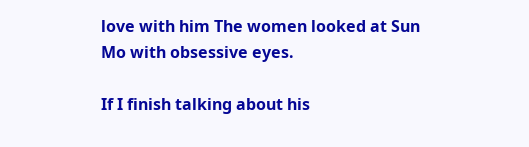love with him The women looked at Sun Mo with obsessive eyes.

If I finish talking about his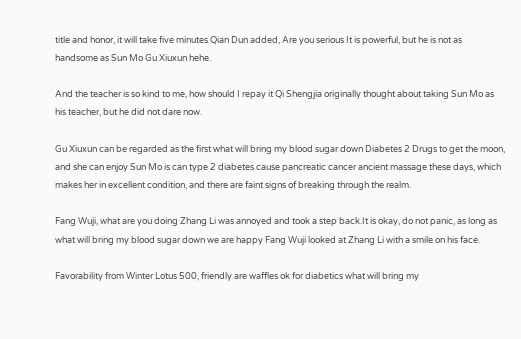title and honor, it will take five minutes Qian Dun added, Are you serious It is powerful, but he is not as handsome as Sun Mo Gu Xiuxun hehe.

And the teacher is so kind to me, how should I repay it Qi Shengjia originally thought about taking Sun Mo as his teacher, but he did not dare now.

Gu Xiuxun can be regarded as the first what will bring my blood sugar down Diabetes 2 Drugs to get the moon, and she can enjoy Sun Mo is can type 2 diabetes cause pancreatic cancer ancient massage these days, which makes her in excellent condition, and there are faint signs of breaking through the realm.

Fang Wuji, what are you doing Zhang Li was annoyed and took a step back.It is okay, do not panic, as long as what will bring my blood sugar down we are happy Fang Wuji looked at Zhang Li with a smile on his face.

Favorability from Winter Lotus 500, friendly are waffles ok for diabetics what will bring my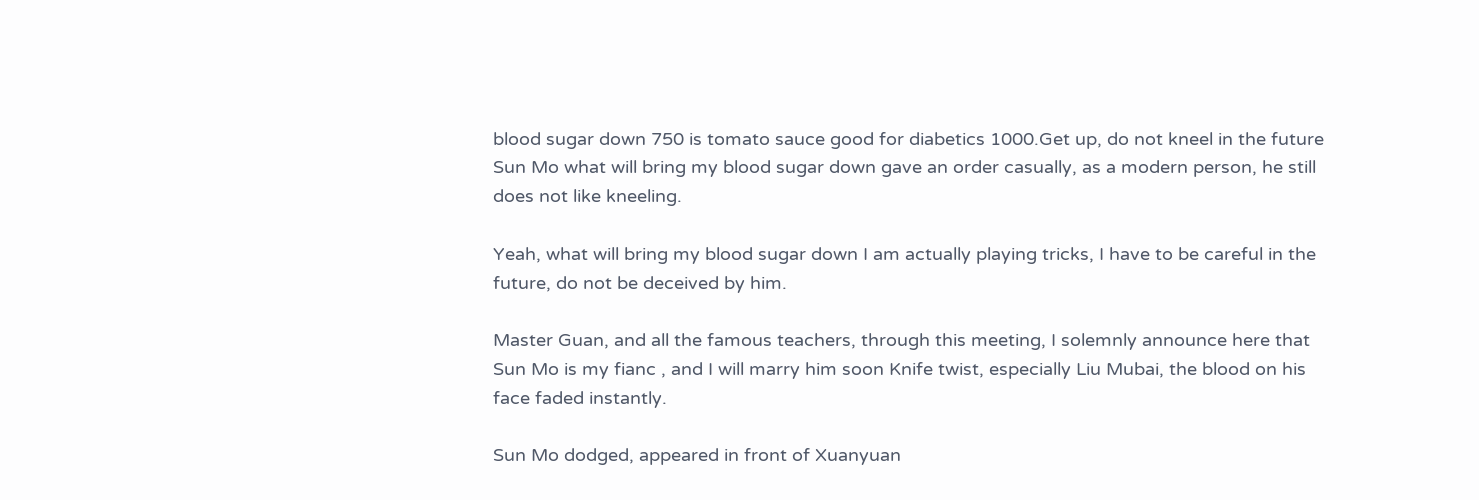blood sugar down 750 is tomato sauce good for diabetics 1000.Get up, do not kneel in the future Sun Mo what will bring my blood sugar down gave an order casually, as a modern person, he still does not like kneeling.

Yeah, what will bring my blood sugar down I am actually playing tricks, I have to be careful in the future, do not be deceived by him.

Master Guan, and all the famous teachers, through this meeting, I solemnly announce here that Sun Mo is my fianc , and I will marry him soon Knife twist, especially Liu Mubai, the blood on his face faded instantly.

Sun Mo dodged, appeared in front of Xuanyuan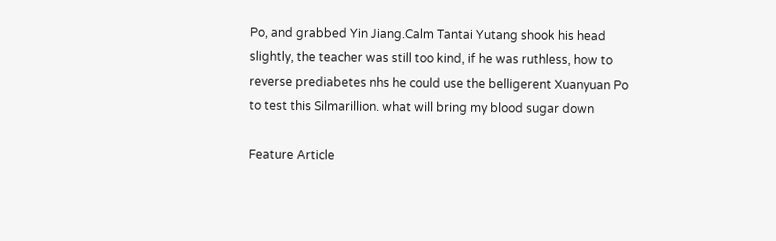Po, and grabbed Yin Jiang.Calm Tantai Yutang shook his head slightly, the teacher was still too kind, if he was ruthless, how to reverse prediabetes nhs he could use the belligerent Xuanyuan Po to test this Silmarillion. what will bring my blood sugar down

Feature Article